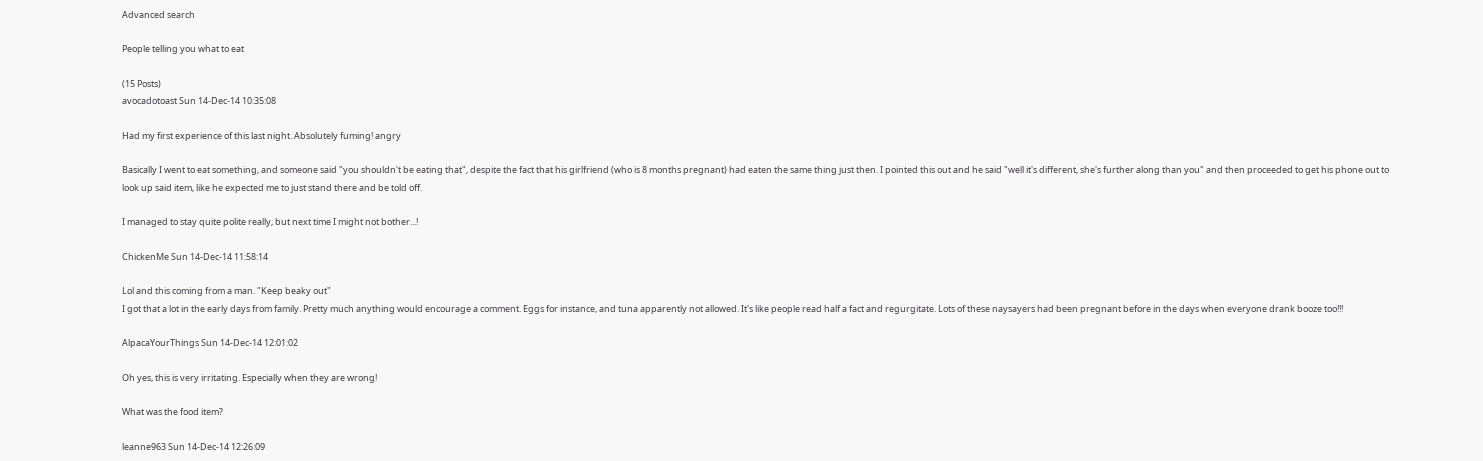Advanced search

People telling you what to eat

(15 Posts)
avocadotoast Sun 14-Dec-14 10:35:08

Had my first experience of this last night. Absolutely fuming! angry

Basically I went to eat something, and someone said "you shouldn't be eating that", despite the fact that his girlfriend (who is 8 months pregnant) had eaten the same thing just then. I pointed this out and he said "well it's different, she's further along than you" and then proceeded to get his phone out to look up said item, like he expected me to just stand there and be told off.

I managed to stay quite polite really, but next time I might not bother...!

ChickenMe Sun 14-Dec-14 11:58:14

Lol and this coming from a man. "Keep beaky out"
I got that a lot in the early days from family. Pretty much anything would encourage a comment. Eggs for instance, and tuna apparently not allowed. It's like people read half a fact and regurgitate. Lots of these naysayers had been pregnant before in the days when everyone drank booze too!!!

AlpacaYourThings Sun 14-Dec-14 12:01:02

Oh yes, this is very irritating. Especially when they are wrong!

What was the food item?

leanne963 Sun 14-Dec-14 12:26:09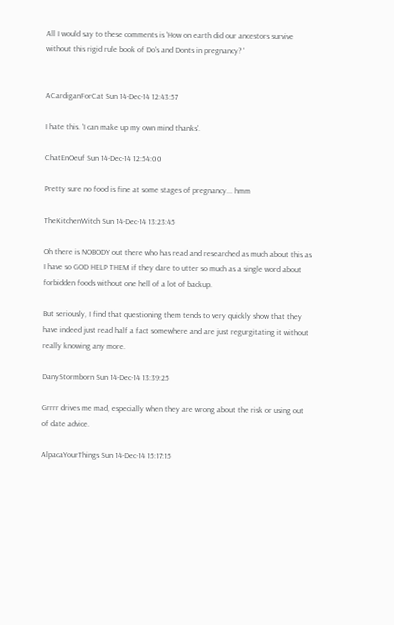All I would say to these comments is 'How on earth did our ancestors survive without this rigid rule book of Do's and Donts in pregnancy? '


ACardiganForCat Sun 14-Dec-14 12:43:57

I hate this. 'I can make up my own mind thanks'.

ChatEnOeuf Sun 14-Dec-14 12:54:00

Pretty sure no food is fine at some stages of pregnancy... hmm

TheKitchenWitch Sun 14-Dec-14 13:23:45

Oh there is NOBODY out there who has read and researched as much about this as I have so GOD HELP THEM if they dare to utter so much as a single word about forbidden foods without one hell of a lot of backup.

But seriously, I find that questioning them tends to very quickly show that they have indeed just read half a fact somewhere and are just regurgitating it without really knowing any more.

DanyStormborn Sun 14-Dec-14 13:39:25

Grrrr drives me mad, especially when they are wrong about the risk or using out of date advice.

AlpacaYourThings Sun 14-Dec-14 15:17:15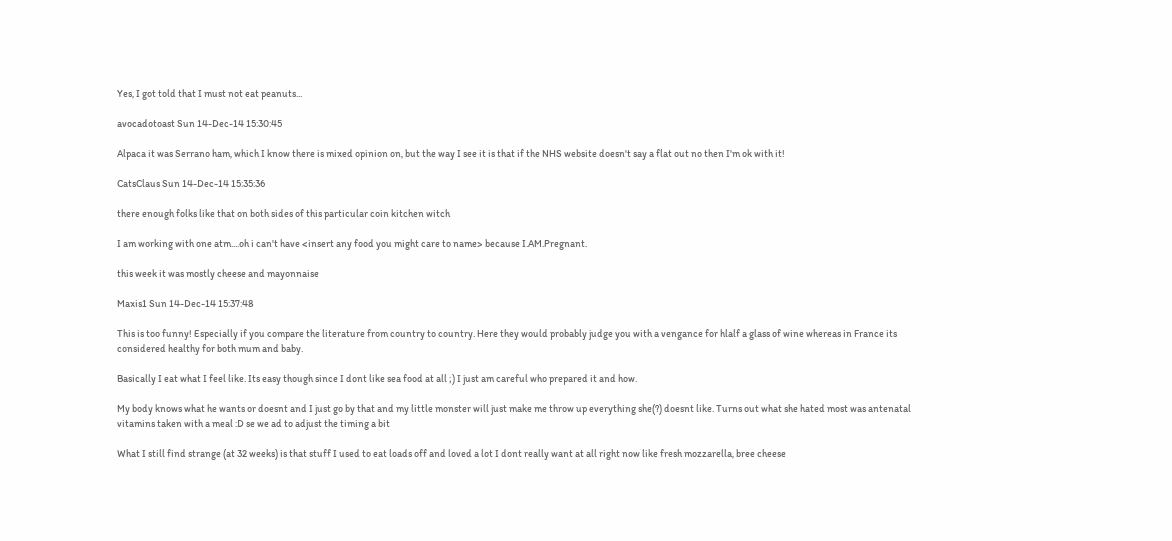Yes, I got told that I must not eat peanuts...

avocadotoast Sun 14-Dec-14 15:30:45

Alpaca it was Serrano ham, which I know there is mixed opinion on, but the way I see it is that if the NHS website doesn't say a flat out no then I'm ok with it!

CatsClaus Sun 14-Dec-14 15:35:36

there enough folks like that on both sides of this particular coin kitchen witch

I am working with one atm....oh i can't have <insert any food you might care to name> because I.AM.Pregnant.

this week it was mostly cheese and mayonnaise

Maxis1 Sun 14-Dec-14 15:37:48

This is too funny! Especially if you compare the literature from country to country. Here they would probably judge you with a vengance for hlalf a glass of wine whereas in France its considered healthy for both mum and baby.

Basically I eat what I feel like. Its easy though since I dont like sea food at all ;) I just am careful who prepared it and how.

My body knows what he wants or doesnt and I just go by that and my little monster will just make me throw up everything she(?) doesnt like. Turns out what she hated most was antenatal vitamins taken with a meal :D se we ad to adjust the timing a bit

What I still find strange (at 32 weeks) is that stuff I used to eat loads off and loved a lot I dont really want at all right now like fresh mozzarella, bree cheese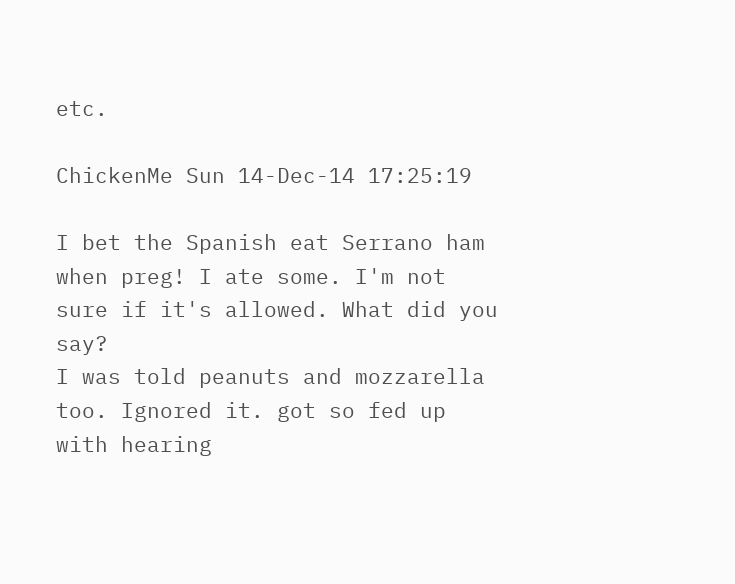etc.

ChickenMe Sun 14-Dec-14 17:25:19

I bet the Spanish eat Serrano ham when preg! I ate some. I'm not sure if it's allowed. What did you say?
I was told peanuts and mozzarella too. Ignored it. got so fed up with hearing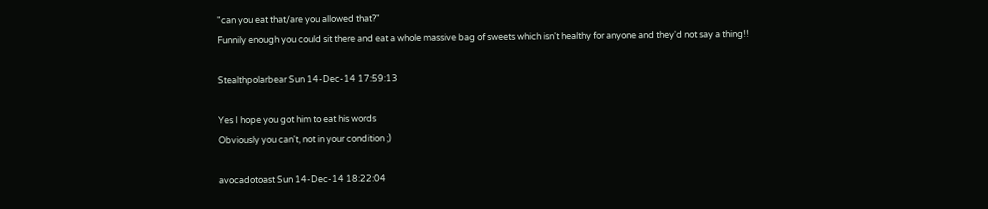"can you eat that/are you allowed that?"
Funnily enough you could sit there and eat a whole massive bag of sweets which isn't healthy for anyone and they'd not say a thing!!

Stealthpolarbear Sun 14-Dec-14 17:59:13

Yes I hope you got him to eat his words
Obviously you can't, not in your condition ;)

avocadotoast Sun 14-Dec-14 18:22:04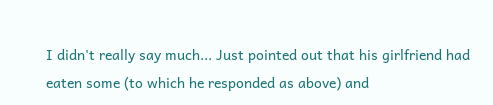I didn't really say much... Just pointed out that his girlfriend had eaten some (to which he responded as above) and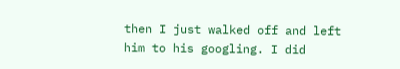then I just walked off and left him to his googling. I did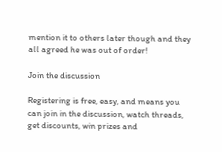mention it to others later though and they all agreed he was out of order!

Join the discussion

Registering is free, easy, and means you can join in the discussion, watch threads, get discounts, win prizes and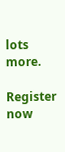lots more.

Register now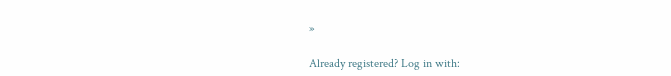»

Already registered? Log in with: